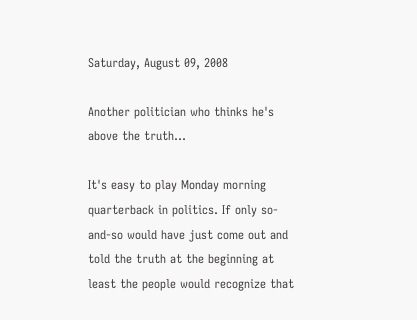Saturday, August 09, 2008

Another politician who thinks he's above the truth...

It's easy to play Monday morning quarterback in politics. If only so-and-so would have just come out and told the truth at the beginning at least the people would recognize that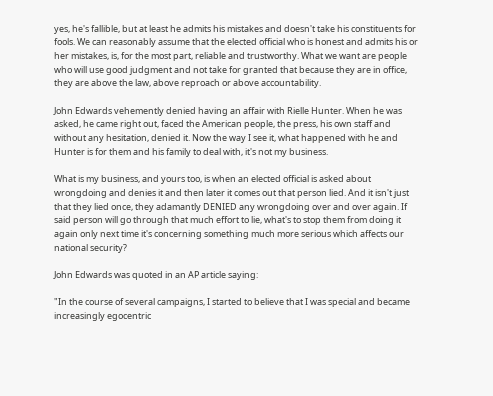yes, he's fallible, but at least he admits his mistakes and doesn't take his constituents for fools. We can reasonably assume that the elected official who is honest and admits his or her mistakes, is, for the most part, reliable and trustworthy. What we want are people who will use good judgment and not take for granted that because they are in office, they are above the law, above reproach or above accountability.

John Edwards vehemently denied having an affair with Rielle Hunter. When he was asked, he came right out, faced the American people, the press, his own staff and without any hesitation, denied it. Now the way I see it, what happened with he and Hunter is for them and his family to deal with, it's not my business.

What is my business, and yours too, is when an elected official is asked about wrongdoing and denies it and then later it comes out that person lied. And it isn't just that they lied once, they adamantly DENIED any wrongdoing over and over again. If said person will go through that much effort to lie, what's to stop them from doing it again only next time it's concerning something much more serious which affects our national security?

John Edwards was quoted in an AP article saying:

"In the course of several campaigns, I started to believe that I was special and became increasingly egocentric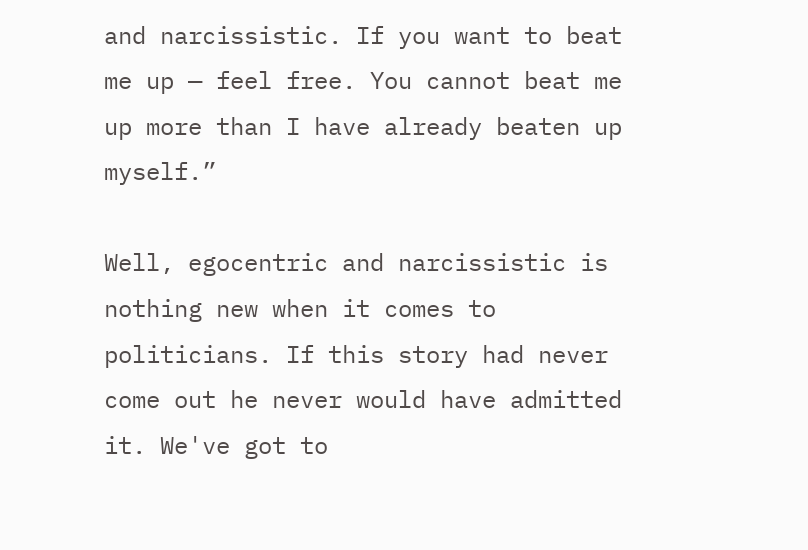and narcissistic. If you want to beat me up — feel free. You cannot beat me up more than I have already beaten up myself.”

Well, egocentric and narcissistic is nothing new when it comes to politicians. If this story had never come out he never would have admitted it. We've got to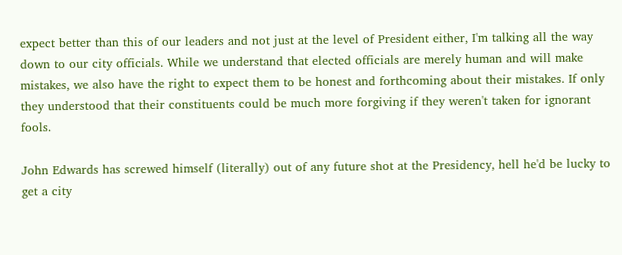expect better than this of our leaders and not just at the level of President either, I'm talking all the way down to our city officials. While we understand that elected officials are merely human and will make mistakes, we also have the right to expect them to be honest and forthcoming about their mistakes. If only they understood that their constituents could be much more forgiving if they weren't taken for ignorant fools.

John Edwards has screwed himself (literally) out of any future shot at the Presidency, hell he'd be lucky to get a city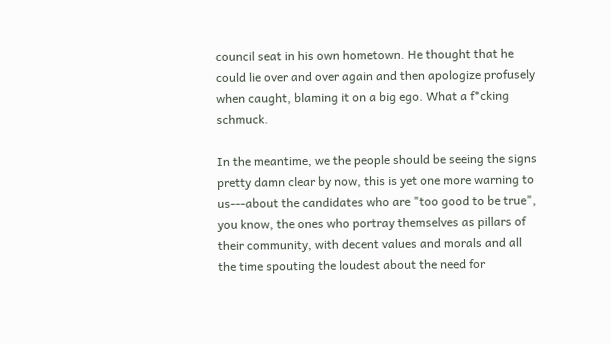council seat in his own hometown. He thought that he could lie over and over again and then apologize profusely when caught, blaming it on a big ego. What a f*cking schmuck.

In the meantime, we the people should be seeing the signs pretty damn clear by now, this is yet one more warning to us---about the candidates who are "too good to be true", you know, the ones who portray themselves as pillars of their community, with decent values and morals and all the time spouting the loudest about the need for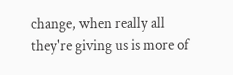change, when really all they're giving us is more of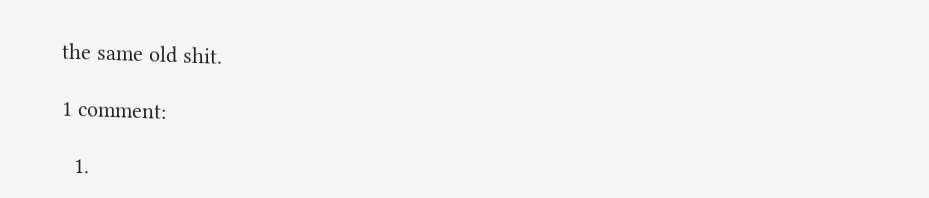the same old shit.

1 comment:

  1.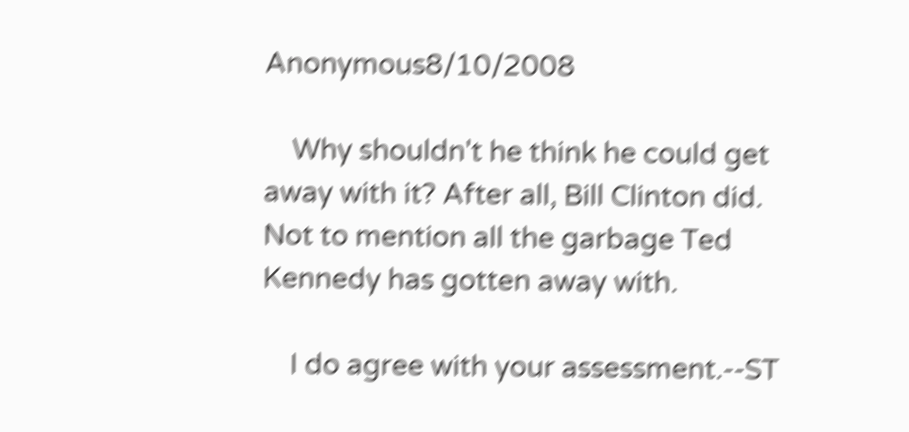Anonymous8/10/2008

    Why shouldn't he think he could get away with it? After all, Bill Clinton did. Not to mention all the garbage Ted Kennedy has gotten away with.

    I do agree with your assessment.--ST